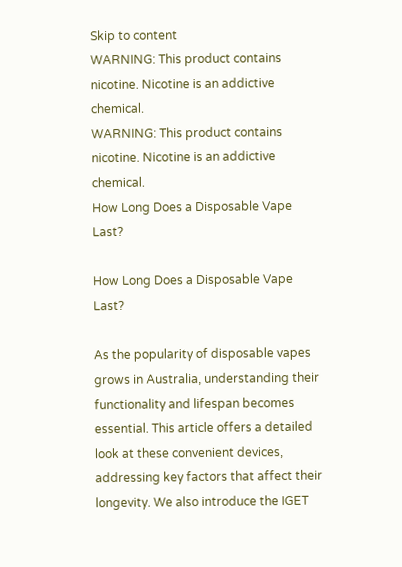Skip to content
WARNING: This product contains nicotine. Nicotine is an addictive chemical.
WARNING: This product contains nicotine. Nicotine is an addictive chemical.
How Long Does a Disposable Vape Last?

How Long Does a Disposable Vape Last?

As the popularity of disposable vapes grows in Australia, understanding their functionality and lifespan becomes essential. This article offers a detailed look at these convenient devices, addressing key factors that affect their longevity. We also introduce the IGET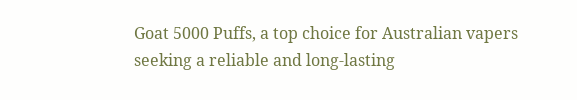Goat 5000 Puffs, a top choice for Australian vapers seeking a reliable and long-lasting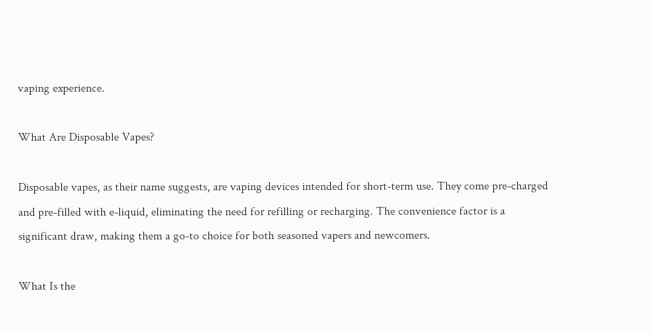vaping experience.

What Are Disposable Vapes?

Disposable vapes, as their name suggests, are vaping devices intended for short-term use. They come pre-charged and pre-filled with e-liquid, eliminating the need for refilling or recharging. The convenience factor is a significant draw, making them a go-to choice for both seasoned vapers and newcomers.

What Is the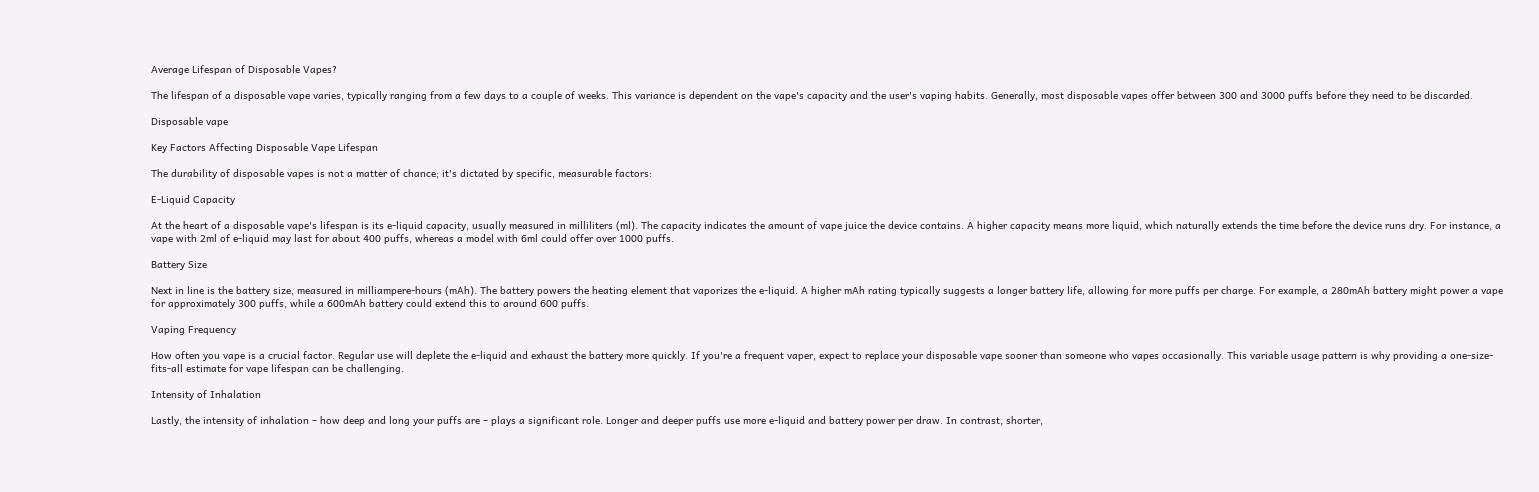Average Lifespan of Disposable Vapes?

The lifespan of a disposable vape varies, typically ranging from a few days to a couple of weeks. This variance is dependent on the vape's capacity and the user's vaping habits. Generally, most disposable vapes offer between 300 and 3000 puffs before they need to be discarded.

Disposable vape

Key Factors Affecting Disposable Vape Lifespan

The durability of disposable vapes is not a matter of chance; it's dictated by specific, measurable factors:

E-Liquid Capacity

At the heart of a disposable vape's lifespan is its e-liquid capacity, usually measured in milliliters (ml). The capacity indicates the amount of vape juice the device contains. A higher capacity means more liquid, which naturally extends the time before the device runs dry. For instance, a vape with 2ml of e-liquid may last for about 400 puffs, whereas a model with 6ml could offer over 1000 puffs.

Battery Size

Next in line is the battery size, measured in milliampere-hours (mAh). The battery powers the heating element that vaporizes the e-liquid. A higher mAh rating typically suggests a longer battery life, allowing for more puffs per charge. For example, a 280mAh battery might power a vape for approximately 300 puffs, while a 600mAh battery could extend this to around 600 puffs.

Vaping Frequency

How often you vape is a crucial factor. Regular use will deplete the e-liquid and exhaust the battery more quickly. If you're a frequent vaper, expect to replace your disposable vape sooner than someone who vapes occasionally. This variable usage pattern is why providing a one-size-fits-all estimate for vape lifespan can be challenging.

Intensity of Inhalation

Lastly, the intensity of inhalation – how deep and long your puffs are – plays a significant role. Longer and deeper puffs use more e-liquid and battery power per draw. In contrast, shorter,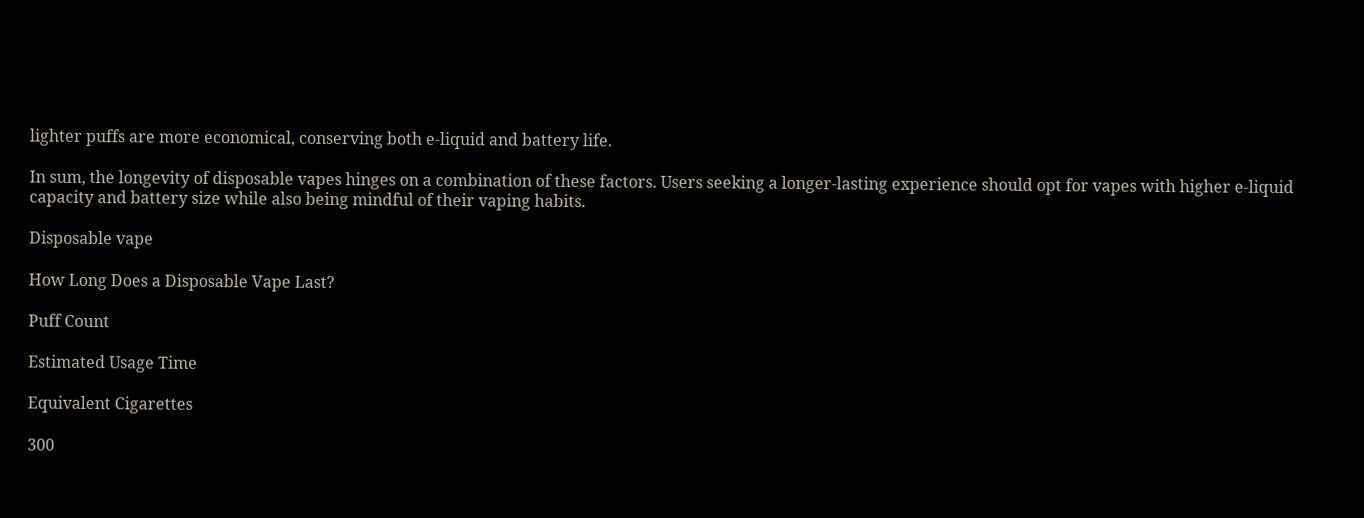lighter puffs are more economical, conserving both e-liquid and battery life.

In sum, the longevity of disposable vapes hinges on a combination of these factors. Users seeking a longer-lasting experience should opt for vapes with higher e-liquid capacity and battery size while also being mindful of their vaping habits.

Disposable vape

How Long Does a Disposable Vape Last?

Puff Count

Estimated Usage Time

Equivalent Cigarettes

300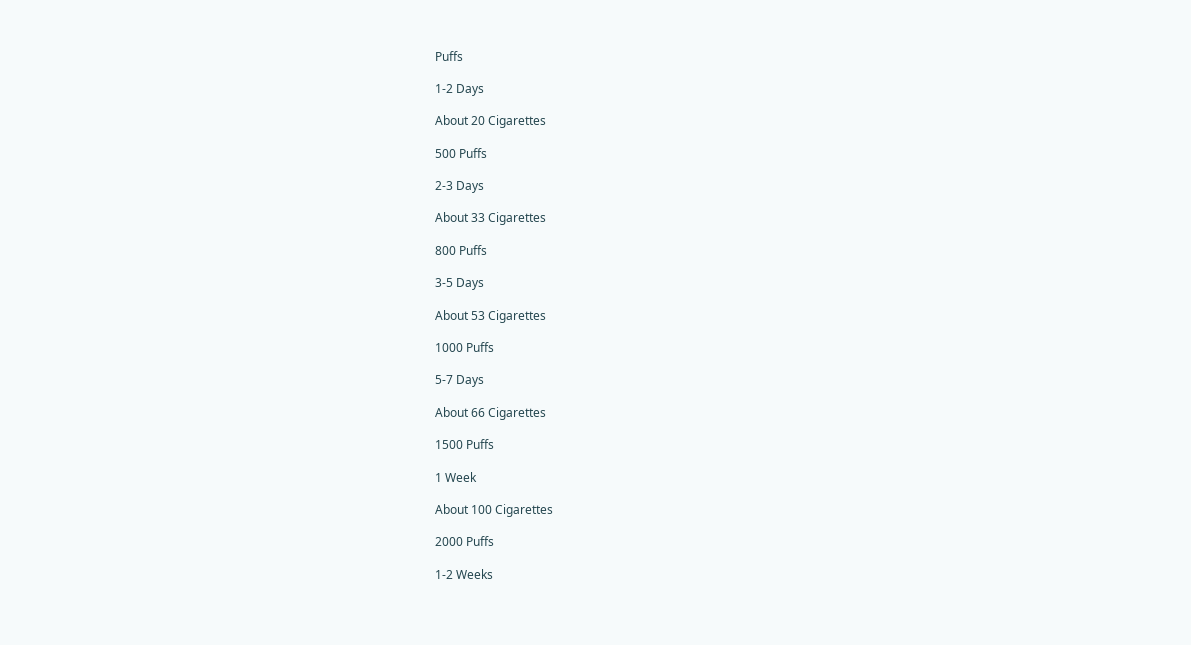Puffs

1-2 Days

About 20 Cigarettes

500 Puffs

2-3 Days

About 33 Cigarettes

800 Puffs

3-5 Days

About 53 Cigarettes

1000 Puffs

5-7 Days

About 66 Cigarettes

1500 Puffs

1 Week

About 100 Cigarettes

2000 Puffs

1-2 Weeks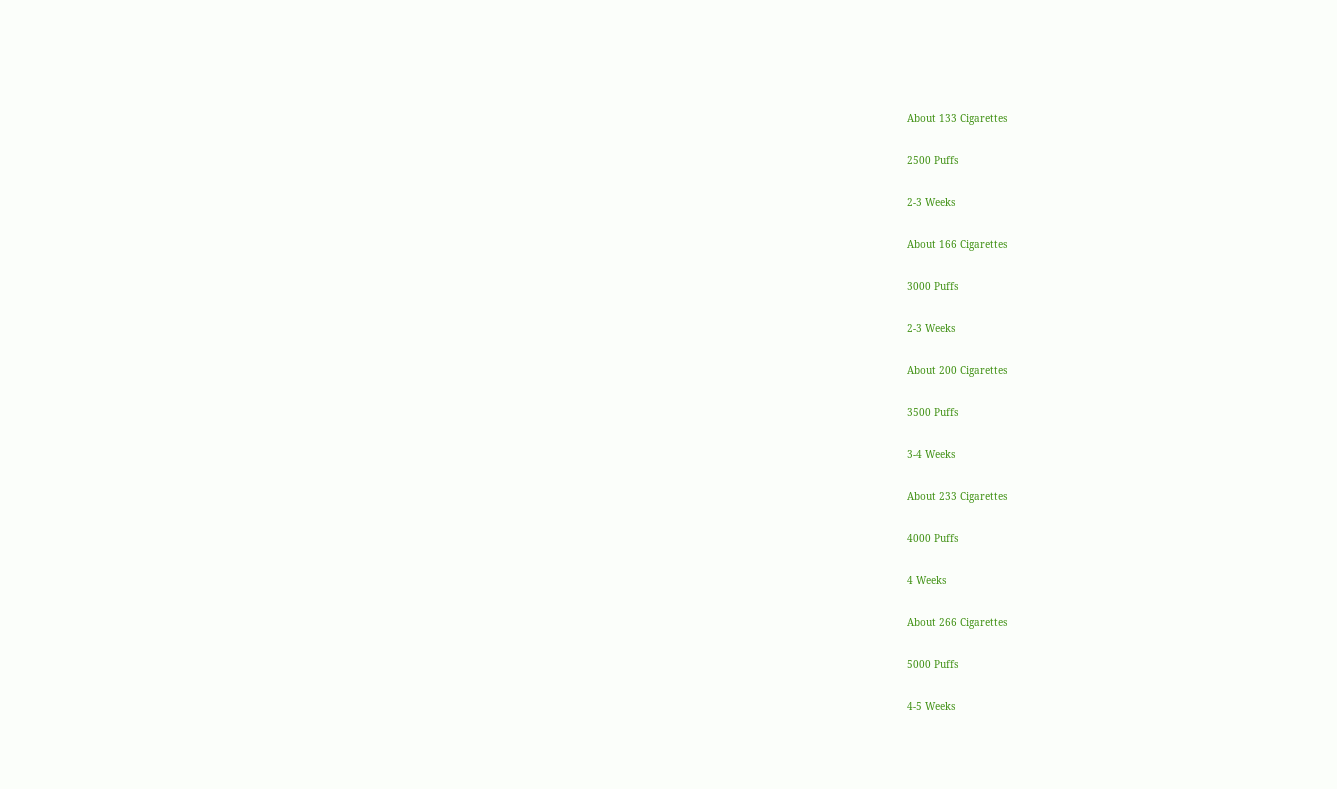About 133 Cigarettes

2500 Puffs

2-3 Weeks

About 166 Cigarettes

3000 Puffs

2-3 Weeks

About 200 Cigarettes

3500 Puffs

3-4 Weeks

About 233 Cigarettes

4000 Puffs

4 Weeks

About 266 Cigarettes

5000 Puffs

4-5 Weeks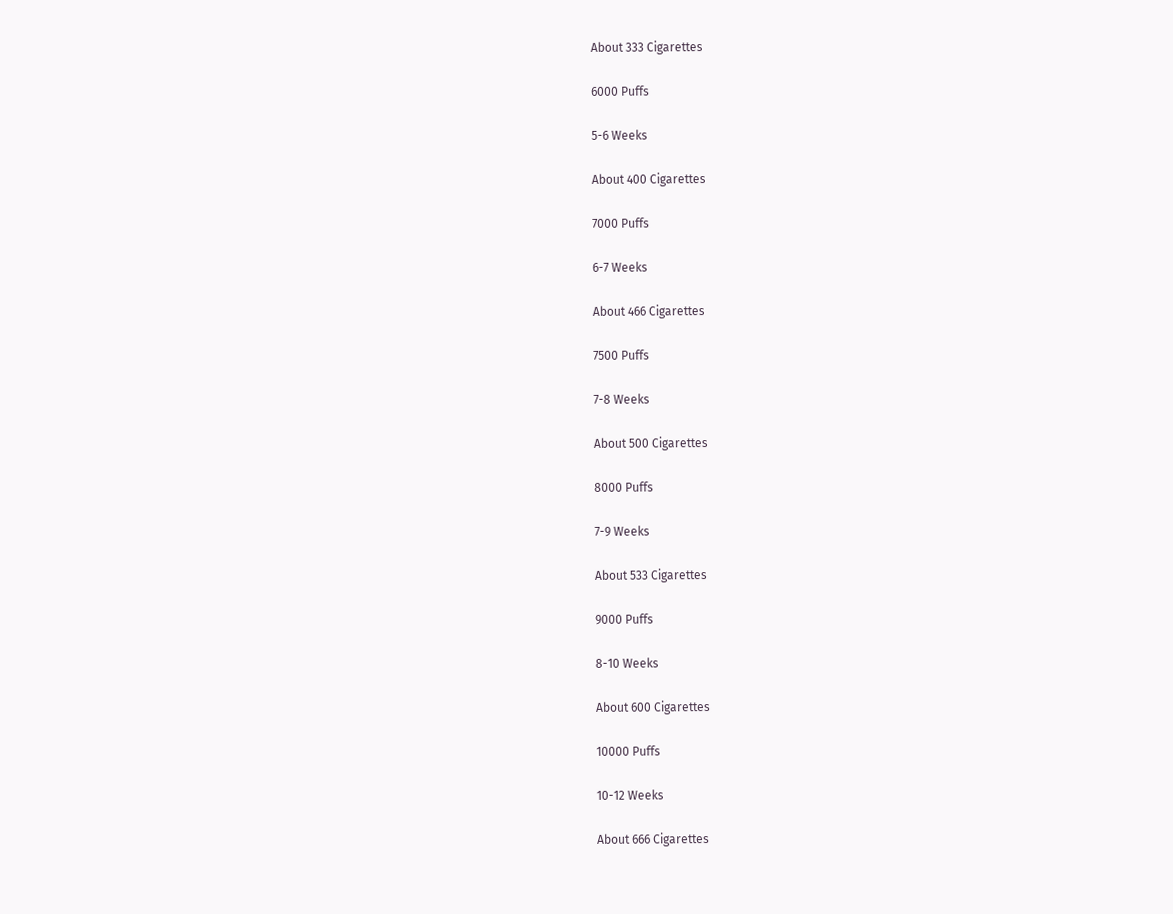About 333 Cigarettes

6000 Puffs

5-6 Weeks

About 400 Cigarettes

7000 Puffs

6-7 Weeks

About 466 Cigarettes

7500 Puffs

7-8 Weeks

About 500 Cigarettes

8000 Puffs

7-9 Weeks

About 533 Cigarettes

9000 Puffs

8-10 Weeks

About 600 Cigarettes

10000 Puffs

10-12 Weeks

About 666 Cigarettes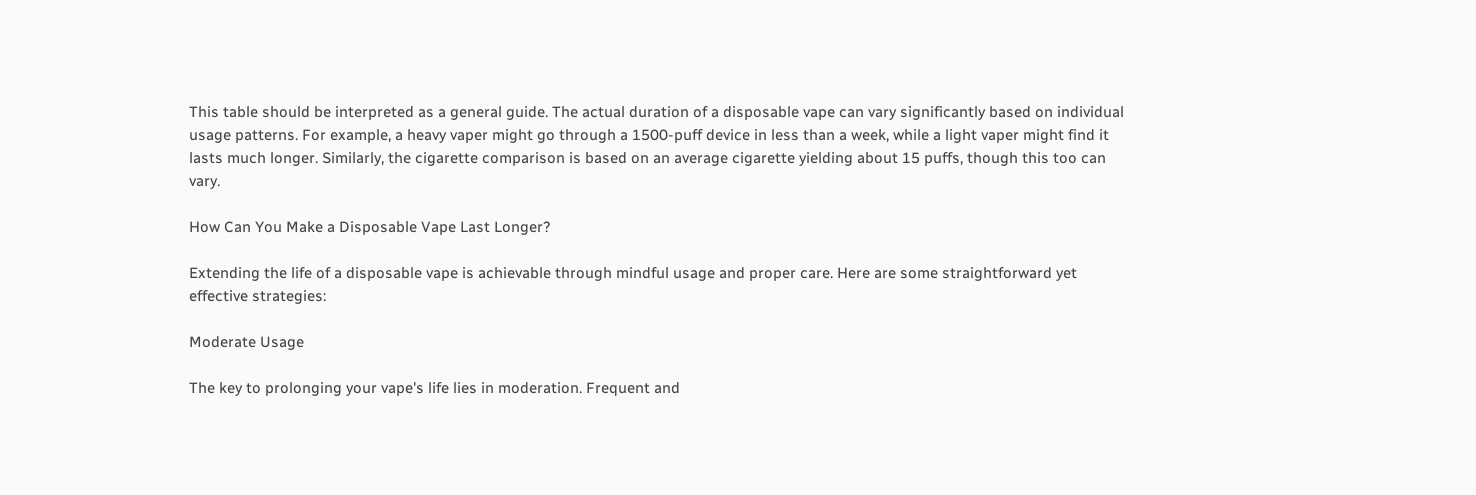This table should be interpreted as a general guide. The actual duration of a disposable vape can vary significantly based on individual usage patterns. For example, a heavy vaper might go through a 1500-puff device in less than a week, while a light vaper might find it lasts much longer. Similarly, the cigarette comparison is based on an average cigarette yielding about 15 puffs, though this too can vary.

How Can You Make a Disposable Vape Last Longer?

Extending the life of a disposable vape is achievable through mindful usage and proper care. Here are some straightforward yet effective strategies:

Moderate Usage

The key to prolonging your vape's life lies in moderation. Frequent and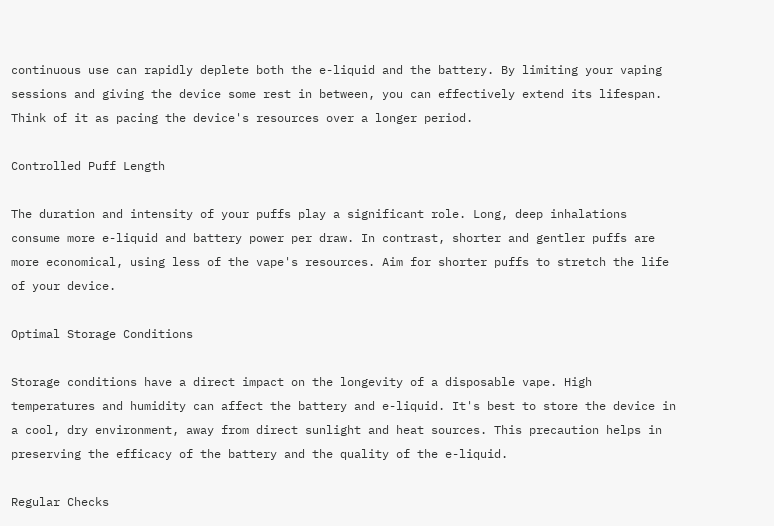continuous use can rapidly deplete both the e-liquid and the battery. By limiting your vaping sessions and giving the device some rest in between, you can effectively extend its lifespan. Think of it as pacing the device's resources over a longer period.

Controlled Puff Length

The duration and intensity of your puffs play a significant role. Long, deep inhalations consume more e-liquid and battery power per draw. In contrast, shorter and gentler puffs are more economical, using less of the vape's resources. Aim for shorter puffs to stretch the life of your device.

Optimal Storage Conditions

Storage conditions have a direct impact on the longevity of a disposable vape. High temperatures and humidity can affect the battery and e-liquid. It's best to store the device in a cool, dry environment, away from direct sunlight and heat sources. This precaution helps in preserving the efficacy of the battery and the quality of the e-liquid.

Regular Checks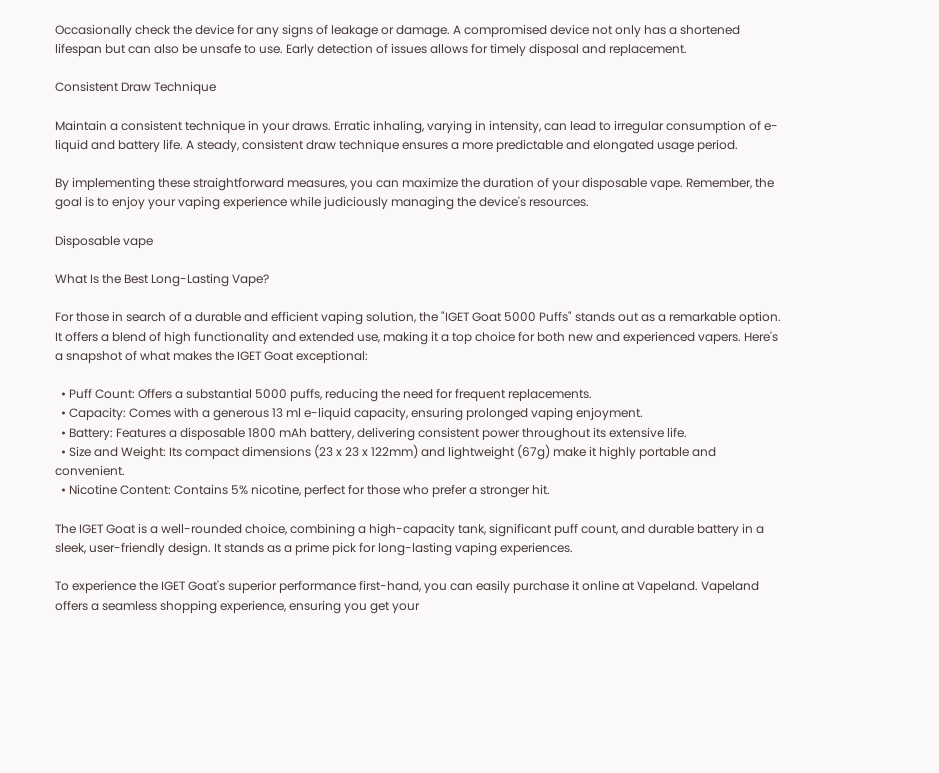Occasionally check the device for any signs of leakage or damage. A compromised device not only has a shortened lifespan but can also be unsafe to use. Early detection of issues allows for timely disposal and replacement.

Consistent Draw Technique

Maintain a consistent technique in your draws. Erratic inhaling, varying in intensity, can lead to irregular consumption of e-liquid and battery life. A steady, consistent draw technique ensures a more predictable and elongated usage period.

By implementing these straightforward measures, you can maximize the duration of your disposable vape. Remember, the goal is to enjoy your vaping experience while judiciously managing the device's resources.

Disposable vape

What Is the Best Long-Lasting Vape?

For those in search of a durable and efficient vaping solution, the "IGET Goat 5000 Puffs" stands out as a remarkable option. It offers a blend of high functionality and extended use, making it a top choice for both new and experienced vapers. Here's a snapshot of what makes the IGET Goat exceptional:

  • Puff Count: Offers a substantial 5000 puffs, reducing the need for frequent replacements.
  • Capacity: Comes with a generous 13 ml e-liquid capacity, ensuring prolonged vaping enjoyment.
  • Battery: Features a disposable 1800 mAh battery, delivering consistent power throughout its extensive life.
  • Size and Weight: Its compact dimensions (23 x 23 x 122mm) and lightweight (67g) make it highly portable and convenient.
  • Nicotine Content: Contains 5% nicotine, perfect for those who prefer a stronger hit.

The IGET Goat is a well-rounded choice, combining a high-capacity tank, significant puff count, and durable battery in a sleek, user-friendly design. It stands as a prime pick for long-lasting vaping experiences.

To experience the IGET Goat's superior performance first-hand, you can easily purchase it online at Vapeland. Vapeland offers a seamless shopping experience, ensuring you get your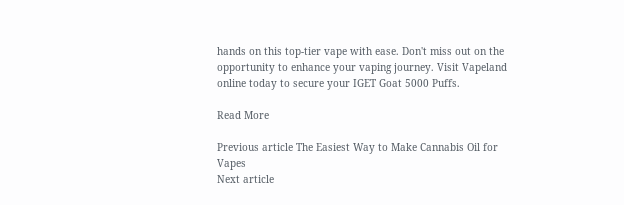hands on this top-tier vape with ease. Don't miss out on the opportunity to enhance your vaping journey. Visit Vapeland online today to secure your IGET Goat 5000 Puffs.

Read More

Previous article The Easiest Way to Make Cannabis Oil for Vapes
Next article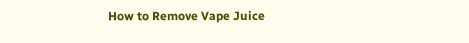How to Remove Vape Juice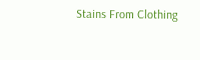Stains From Clothing